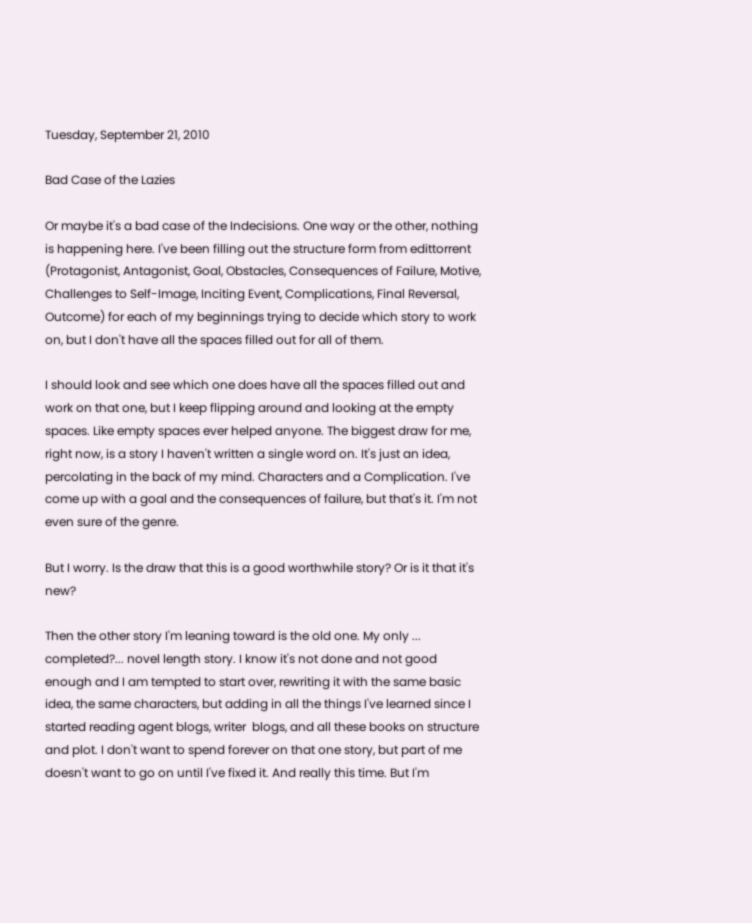Tuesday, September 21, 2010

Bad Case of the Lazies

Or maybe it's a bad case of the Indecisions. One way or the other, nothing is happening here. I've been filling out the structure form from edittorrent (Protagonist, Antagonist, Goal, Obstacles, Consequences of Failure, Motive, Challenges to Self-Image, Inciting Event, Complications, Final Reversal, Outcome) for each of my beginnings trying to decide which story to work on, but I don't have all the spaces filled out for all of them.

I should look and see which one does have all the spaces filled out and work on that one, but I keep flipping around and looking at the empty spaces. Like empty spaces ever helped anyone. The biggest draw for me, right now, is a story I haven't written a single word on. It's just an idea, percolating in the back of my mind. Characters and a Complication. I've come up with a goal and the consequences of failure, but that's it. I'm not even sure of the genre.

But I worry. Is the draw that this is a good worthwhile story? Or is it that it's new?

Then the other story I'm leaning toward is the old one. My only ... completed?... novel length story. I know it's not done and not good enough and I am tempted to start over, rewriting it with the same basic idea, the same characters, but adding in all the things I've learned since I started reading agent blogs, writer  blogs, and all these books on structure and plot. I don't want to spend forever on that one story, but part of me doesn't want to go on until I've fixed it. And really this time. But I'm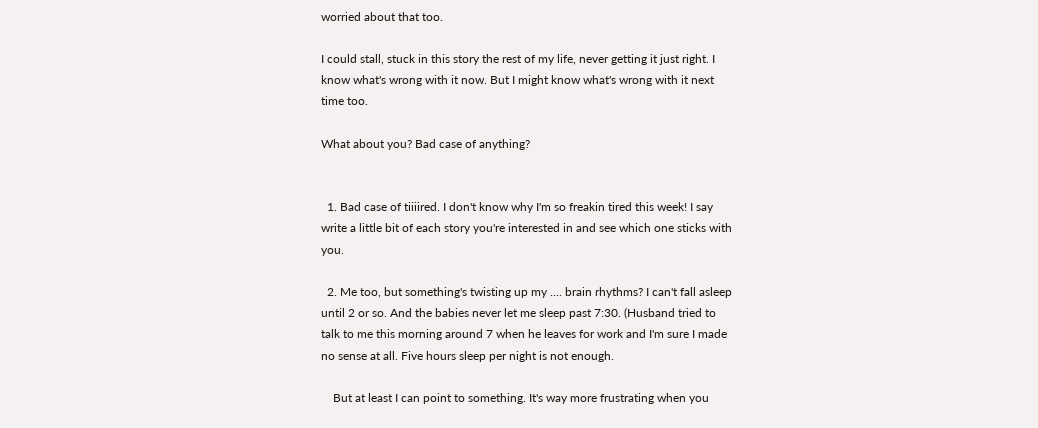worried about that too.

I could stall, stuck in this story the rest of my life, never getting it just right. I know what's wrong with it now. But I might know what's wrong with it next time too.

What about you? Bad case of anything?


  1. Bad case of tiiiired. I don't know why I'm so freakin tired this week! I say write a little bit of each story you're interested in and see which one sticks with you.

  2. Me too, but something's twisting up my .... brain rhythms? I can't fall asleep until 2 or so. And the babies never let me sleep past 7:30. (Husband tried to talk to me this morning around 7 when he leaves for work and I'm sure I made no sense at all. Five hours sleep per night is not enough.

    But at least I can point to something. It's way more frustrating when you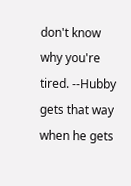don't know why you're tired. --Hubby gets that way when he gets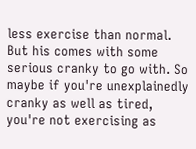less exercise than normal. But his comes with some serious cranky to go with. So maybe if you're unexplainedly cranky as well as tired, you're not exercising as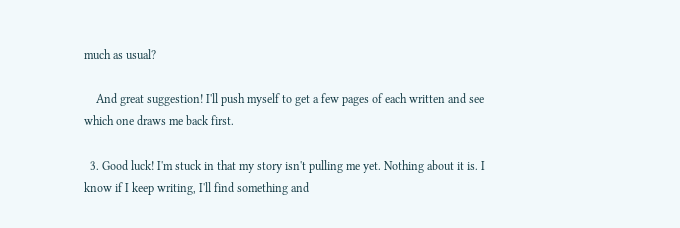much as usual?

    And great suggestion! I'll push myself to get a few pages of each written and see which one draws me back first.

  3. Good luck! I'm stuck in that my story isn't pulling me yet. Nothing about it is. I know if I keep writing, I'll find something and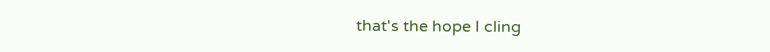that's the hope I cling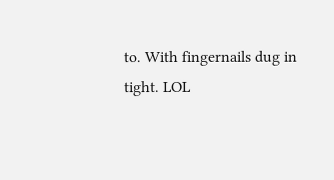to. With fingernails dug in tight. LOL